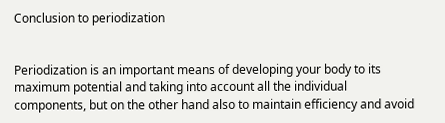Conclusion to periodization


Periodization is an important means of developing your body to its maximum potential and taking into account all the individual components, but on the other hand also to maintain efficiency and avoid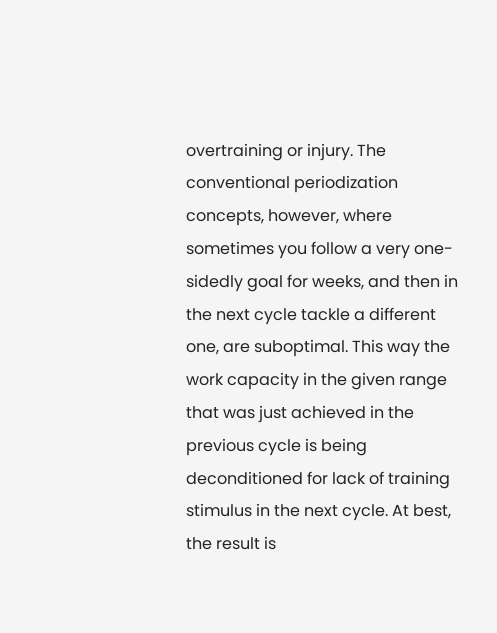overtraining or injury. The conventional periodization concepts, however, where sometimes you follow a very one-sidedly goal for weeks, and then in the next cycle tackle a different one, are suboptimal. This way the work capacity in the given range that was just achieved in the previous cycle is being deconditioned for lack of training stimulus in the next cycle. At best, the result is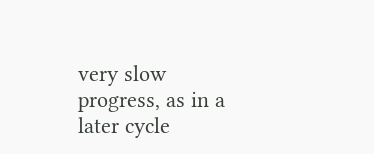very slow progress, as in a later cycle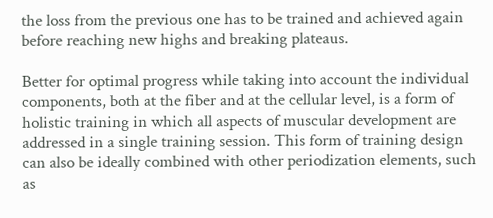the loss from the previous one has to be trained and achieved again before reaching new highs and breaking plateaus.

Better for optimal progress while taking into account the individual components, both at the fiber and at the cellular level, is a form of holistic training in which all aspects of muscular development are addressed in a single training session. This form of training design can also be ideally combined with other periodization elements, such as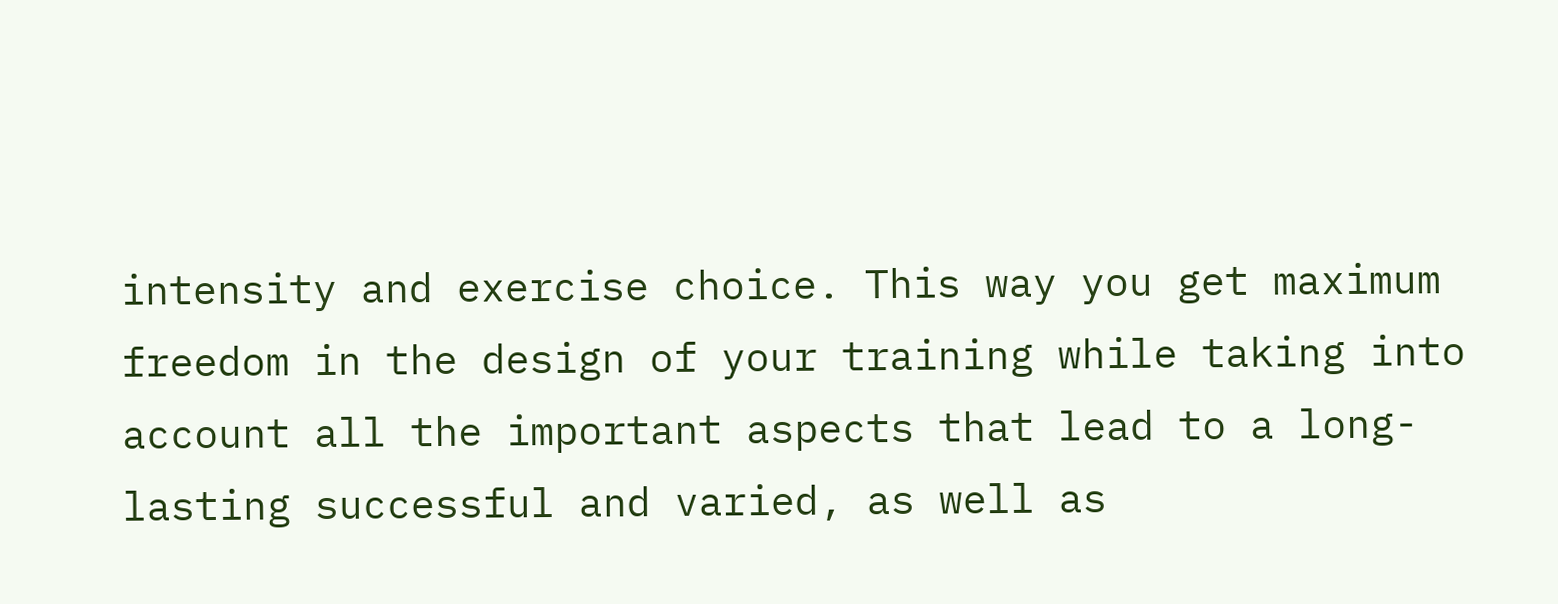intensity and exercise choice. This way you get maximum freedom in the design of your training while taking into account all the important aspects that lead to a long-lasting successful and varied, as well as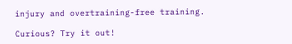injury and overtraining-free training.

Curious? Try it out!